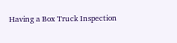Having a Box Truck Inspection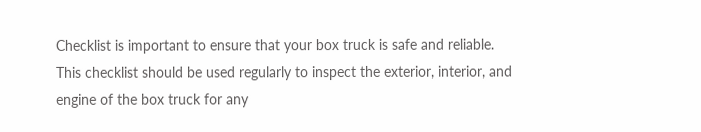Checklist is important to ensure that your box truck is safe and reliable. This checklist should be used regularly to inspect the exterior, interior, and engine of the box truck for any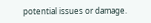potential issues or damage.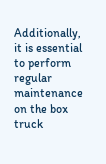Additionally, it is essential to perform regular maintenance on the box truck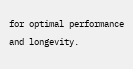for optimal performance and longevity.